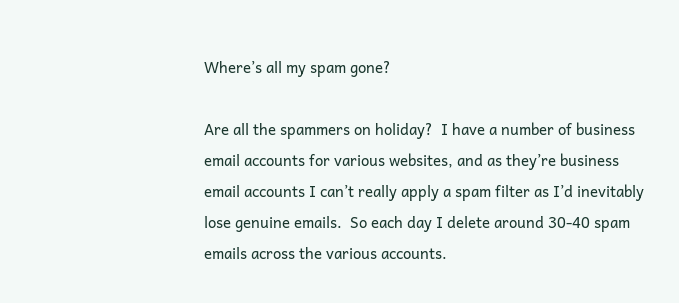Where’s all my spam gone?

Are all the spammers on holiday?  I have a number of business email accounts for various websites, and as they’re business email accounts I can’t really apply a spam filter as I’d inevitably lose genuine emails.  So each day I delete around 30-40 spam emails across the various accounts.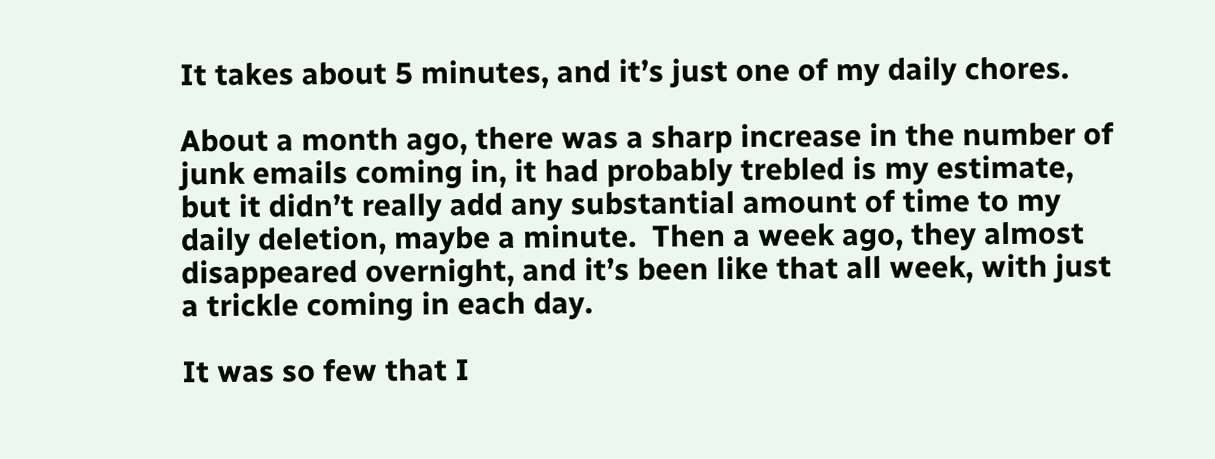It takes about 5 minutes, and it’s just one of my daily chores.

About a month ago, there was a sharp increase in the number of junk emails coming in, it had probably trebled is my estimate, but it didn’t really add any substantial amount of time to my daily deletion, maybe a minute.  Then a week ago, they almost disappeared overnight, and it’s been like that all week, with just a trickle coming in each day.

It was so few that I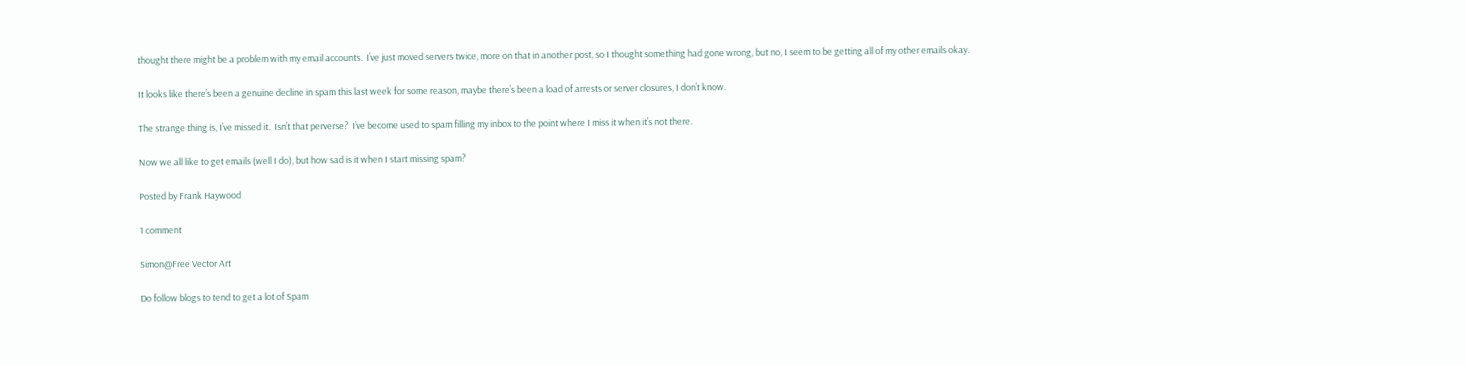thought there might be a problem with my email accounts.  I’ve just moved servers twice, more on that in another post, so I thought something had gone wrong, but no, I seem to be getting all of my other emails okay.

It looks like there’s been a genuine decline in spam this last week for some reason, maybe there’s been a load of arrests or server closures, I don’t know.

The strange thing is, I’ve missed it.  Isn’t that perverse?  I’ve become used to spam filling my inbox to the point where I miss it when it’s not there.

Now we all like to get emails (well I do), but how sad is it when I start missing spam?

Posted by Frank Haywood

1 comment

Simon@Free Vector Art

Do follow blogs to tend to get a lot of Spam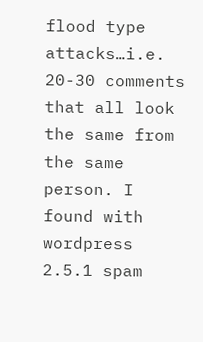flood type attacks…i.e. 20-30 comments that all look the same from the same person. I found with wordpress 2.5.1 spam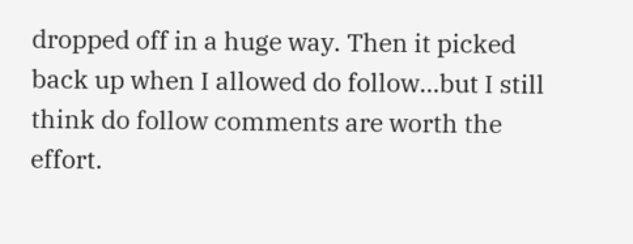dropped off in a huge way. Then it picked back up when I allowed do follow…but I still think do follow comments are worth the effort.